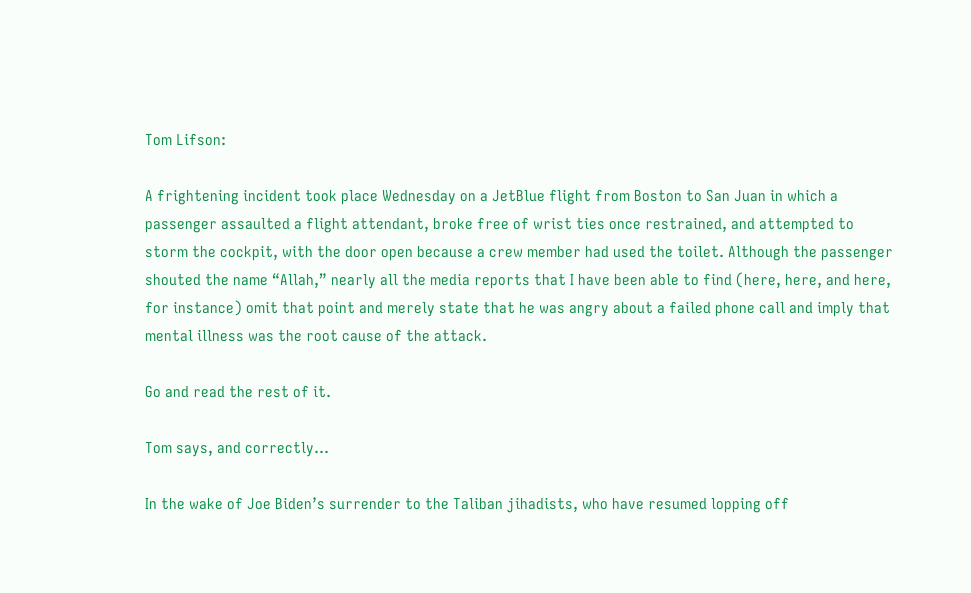Tom Lifson:

A frightening incident took place Wednesday on a JetBlue flight from Boston to San Juan in which a passenger assaulted a flight attendant, broke free of wrist ties once restrained, and attempted to storm the cockpit, with the door open because a crew member had used the toilet. Although the passenger shouted the name “Allah,” nearly all the media reports that I have been able to find (here, here, and here, for instance) omit that point and merely state that he was angry about a failed phone call and imply that mental illness was the root cause of the attack.

Go and read the rest of it.

Tom says, and correctly…

In the wake of Joe Biden’s surrender to the Taliban jihadists, who have resumed lopping off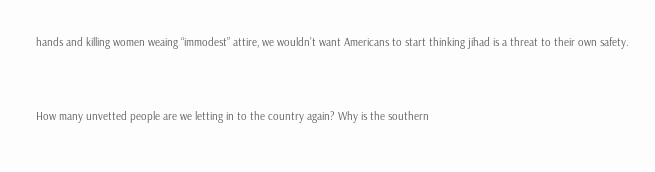hands and killing women weaing “immodest” attire, we wouldn’t want Americans to start thinking jihad is a threat to their own safety.


How many unvetted people are we letting in to the country again? Why is the southern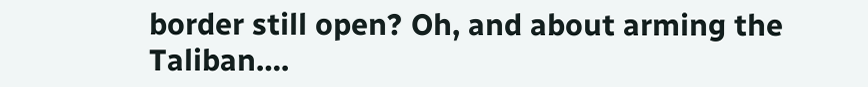border still open? Oh, and about arming the Taliban….